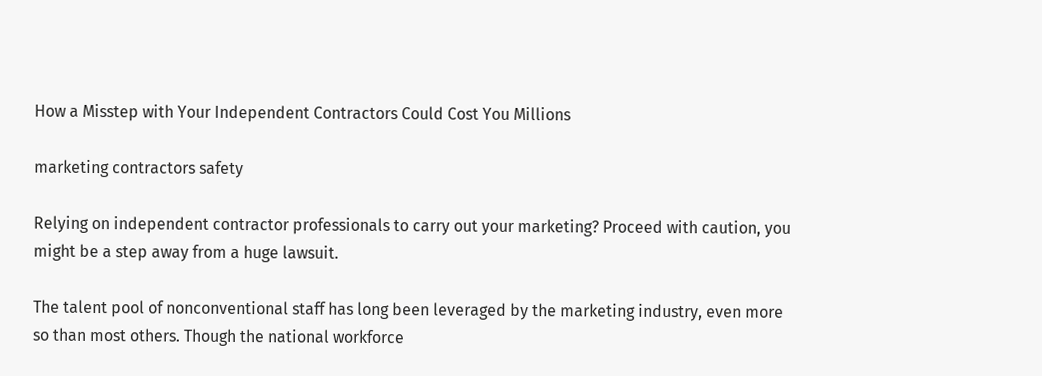How a Misstep with Your Independent Contractors Could Cost You Millions

marketing contractors safety

Relying on independent contractor professionals to carry out your marketing? Proceed with caution, you might be a step away from a huge lawsuit.

The talent pool of nonconventional staff has long been leveraged by the marketing industry, even more so than most others. Though the national workforce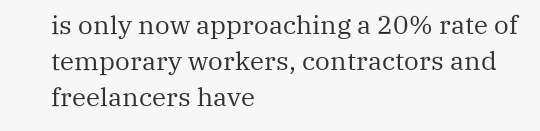is only now approaching a 20% rate of temporary workers, contractors and freelancers have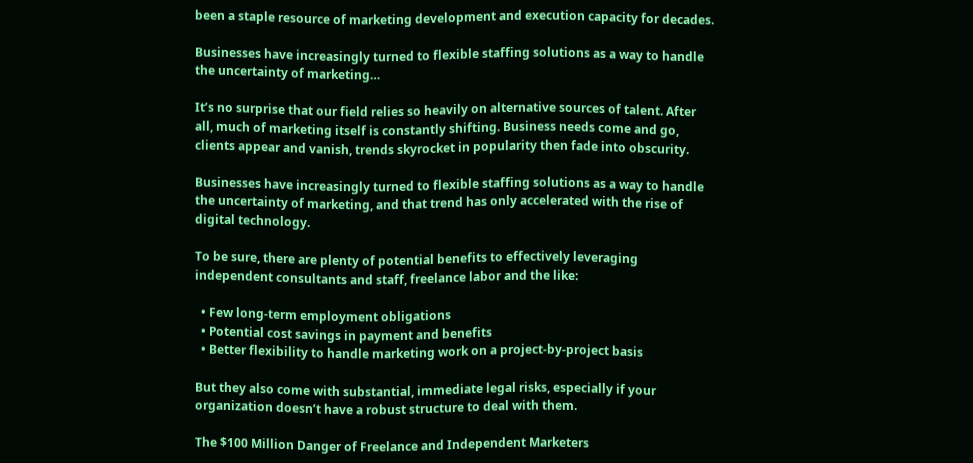been a staple resource of marketing development and execution capacity for decades.

Businesses have increasingly turned to flexible staffing solutions as a way to handle the uncertainty of marketing…

It’s no surprise that our field relies so heavily on alternative sources of talent. After all, much of marketing itself is constantly shifting. Business needs come and go, clients appear and vanish, trends skyrocket in popularity then fade into obscurity.

Businesses have increasingly turned to flexible staffing solutions as a way to handle the uncertainty of marketing, and that trend has only accelerated with the rise of digital technology.

To be sure, there are plenty of potential benefits to effectively leveraging independent consultants and staff, freelance labor and the like:

  • Few long-term employment obligations
  • Potential cost savings in payment and benefits
  • Better flexibility to handle marketing work on a project-by-project basis

But they also come with substantial, immediate legal risks, especially if your organization doesn’t have a robust structure to deal with them.

The $100 Million Danger of Freelance and Independent Marketers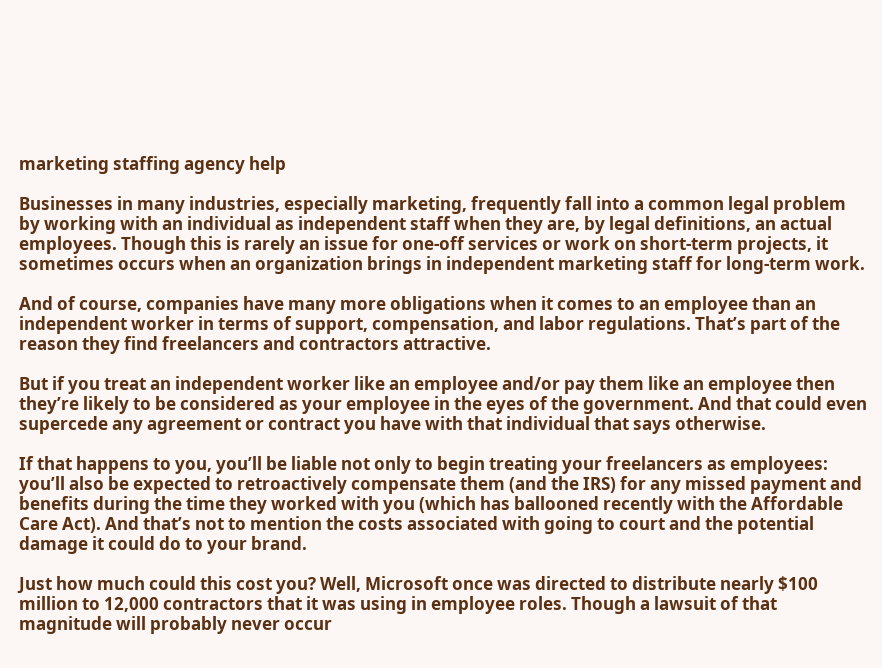marketing staffing agency help

Businesses in many industries, especially marketing, frequently fall into a common legal problem by working with an individual as independent staff when they are, by legal definitions, an actual employees. Though this is rarely an issue for one-off services or work on short-term projects, it sometimes occurs when an organization brings in independent marketing staff for long-term work.

And of course, companies have many more obligations when it comes to an employee than an independent worker in terms of support, compensation, and labor regulations. That’s part of the reason they find freelancers and contractors attractive.

But if you treat an independent worker like an employee and/or pay them like an employee then they’re likely to be considered as your employee in the eyes of the government. And that could even supercede any agreement or contract you have with that individual that says otherwise.

If that happens to you, you’ll be liable not only to begin treating your freelancers as employees: you’ll also be expected to retroactively compensate them (and the IRS) for any missed payment and benefits during the time they worked with you (which has ballooned recently with the Affordable Care Act). And that’s not to mention the costs associated with going to court and the potential damage it could do to your brand.

Just how much could this cost you? Well, Microsoft once was directed to distribute nearly $100 million to 12,000 contractors that it was using in employee roles. Though a lawsuit of that magnitude will probably never occur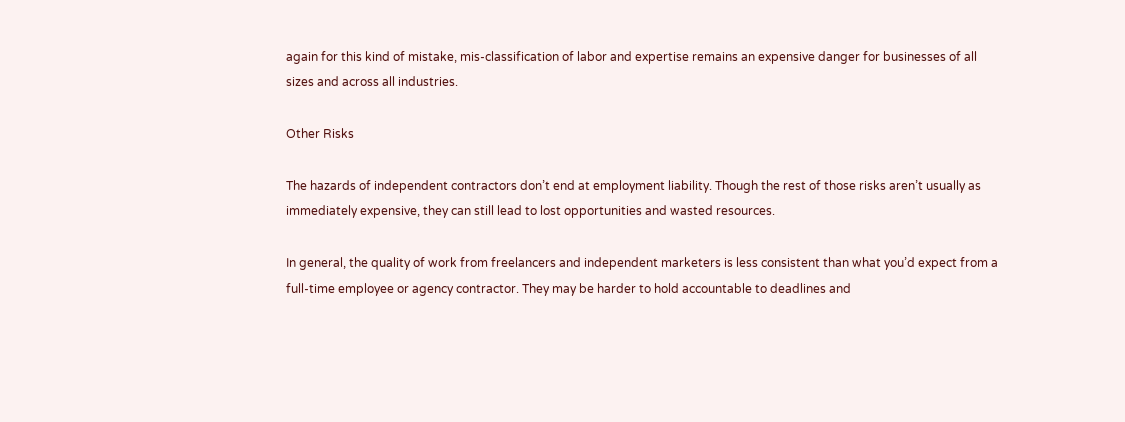again for this kind of mistake, mis-classification of labor and expertise remains an expensive danger for businesses of all sizes and across all industries.

Other Risks

The hazards of independent contractors don’t end at employment liability. Though the rest of those risks aren’t usually as immediately expensive, they can still lead to lost opportunities and wasted resources.

In general, the quality of work from freelancers and independent marketers is less consistent than what you’d expect from a full-time employee or agency contractor. They may be harder to hold accountable to deadlines and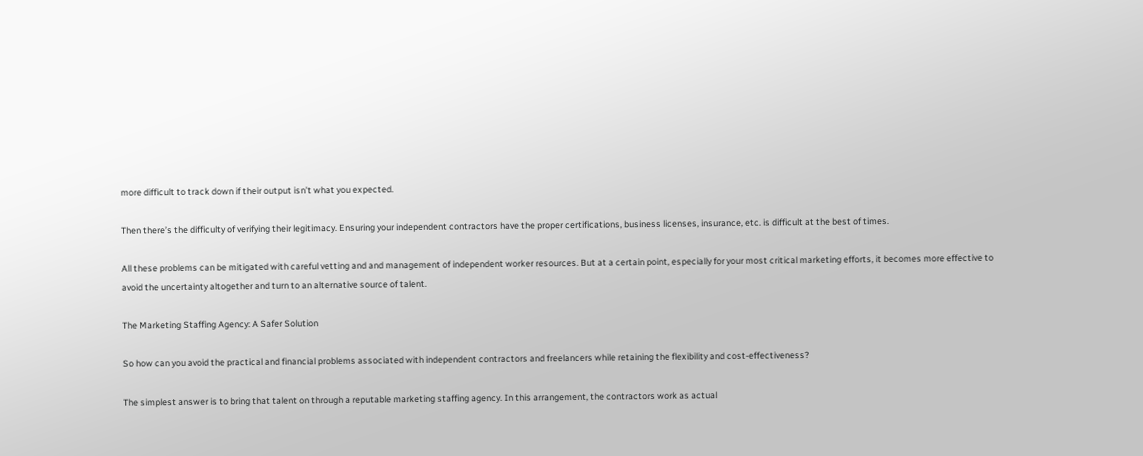more difficult to track down if their output isn’t what you expected.

Then there’s the difficulty of verifying their legitimacy. Ensuring your independent contractors have the proper certifications, business licenses, insurance, etc. is difficult at the best of times.

All these problems can be mitigated with careful vetting and and management of independent worker resources. But at a certain point, especially for your most critical marketing efforts, it becomes more effective to avoid the uncertainty altogether and turn to an alternative source of talent.

The Marketing Staffing Agency: A Safer Solution

So how can you avoid the practical and financial problems associated with independent contractors and freelancers while retaining the flexibility and cost-effectiveness?

The simplest answer is to bring that talent on through a reputable marketing staffing agency. In this arrangement, the contractors work as actual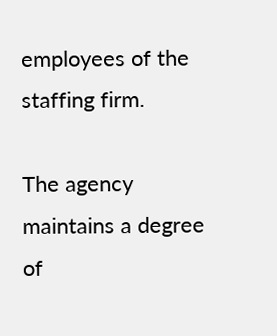employees of the staffing firm.

The agency maintains a degree of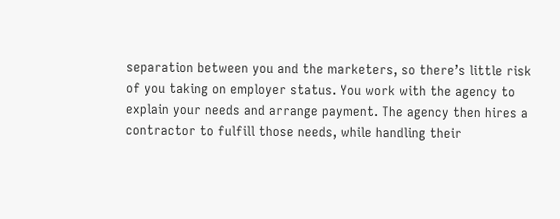separation between you and the marketers, so there’s little risk of you taking on employer status. You work with the agency to explain your needs and arrange payment. The agency then hires a contractor to fulfill those needs, while handling their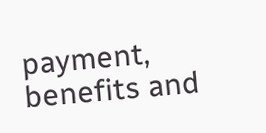payment, benefits and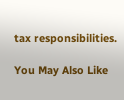tax responsibilities.

You May Also Like